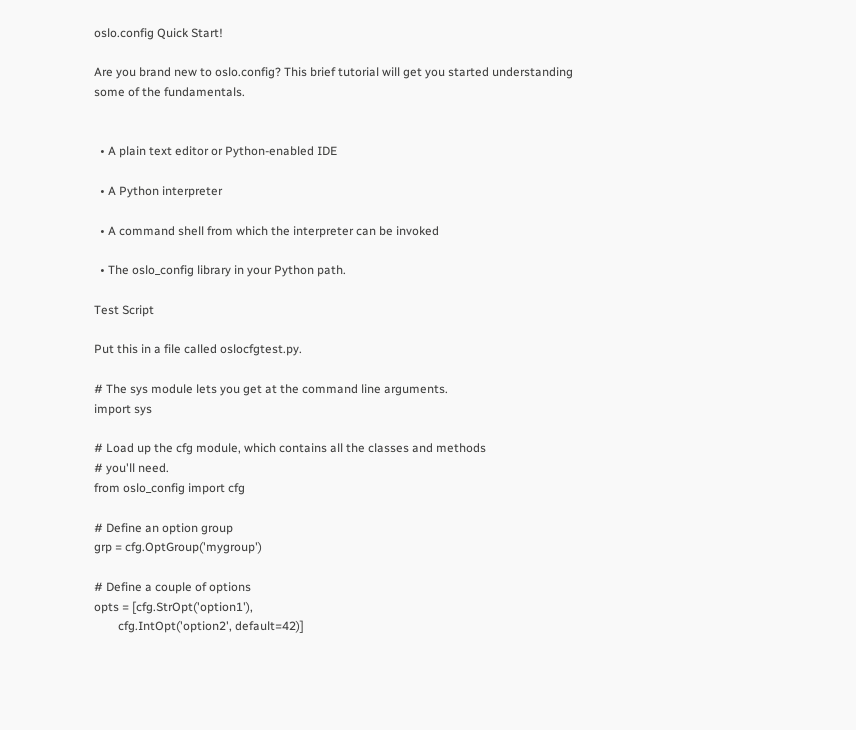oslo.config Quick Start!

Are you brand new to oslo.config? This brief tutorial will get you started understanding some of the fundamentals.


  • A plain text editor or Python-enabled IDE

  • A Python interpreter

  • A command shell from which the interpreter can be invoked

  • The oslo_config library in your Python path.

Test Script

Put this in a file called oslocfgtest.py.

# The sys module lets you get at the command line arguments.
import sys

# Load up the cfg module, which contains all the classes and methods
# you'll need.
from oslo_config import cfg

# Define an option group
grp = cfg.OptGroup('mygroup')

# Define a couple of options
opts = [cfg.StrOpt('option1'),
        cfg.IntOpt('option2', default=42)]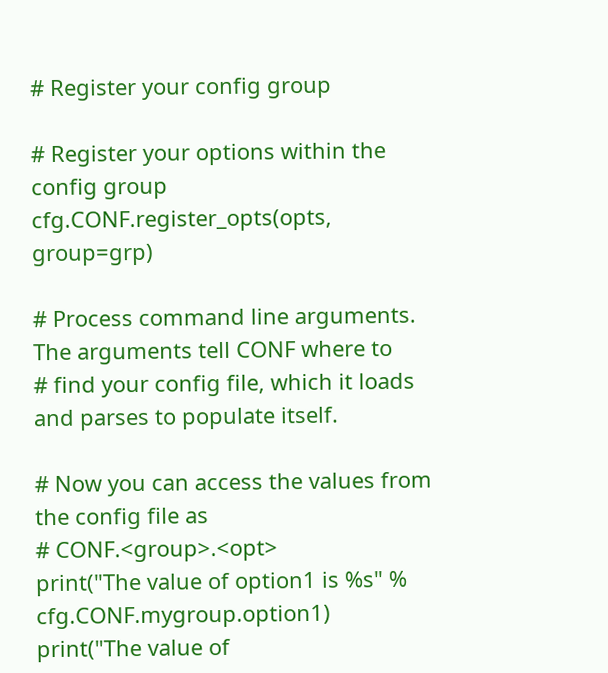# Register your config group

# Register your options within the config group
cfg.CONF.register_opts(opts, group=grp)

# Process command line arguments.  The arguments tell CONF where to
# find your config file, which it loads and parses to populate itself.

# Now you can access the values from the config file as
# CONF.<group>.<opt>
print("The value of option1 is %s" % cfg.CONF.mygroup.option1)
print("The value of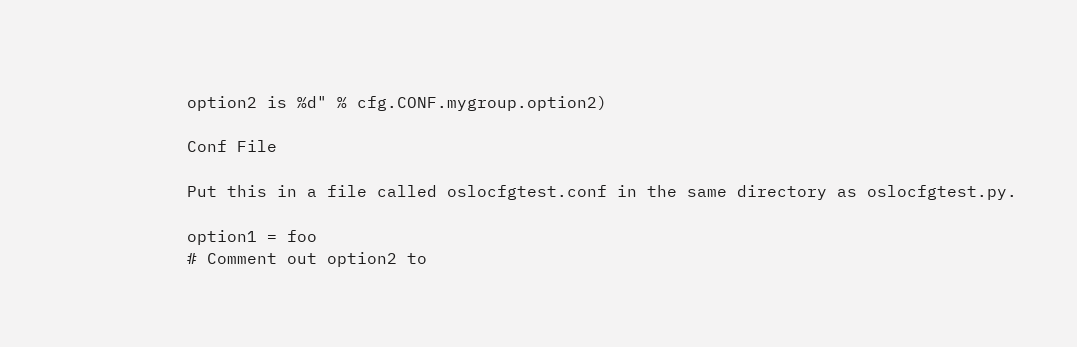option2 is %d" % cfg.CONF.mygroup.option2)

Conf File

Put this in a file called oslocfgtest.conf in the same directory as oslocfgtest.py.

option1 = foo
# Comment out option2 to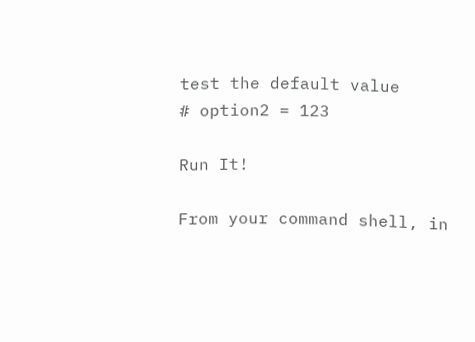test the default value
# option2 = 123

Run It!

From your command shell, in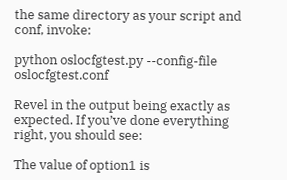the same directory as your script and conf, invoke:

python oslocfgtest.py --config-file oslocfgtest.conf

Revel in the output being exactly as expected. If you’ve done everything right, you should see:

The value of option1 is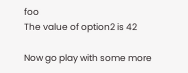foo
The value of option2 is 42

Now go play with some more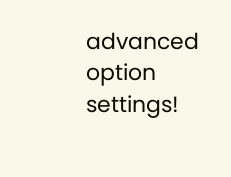advanced option settings!